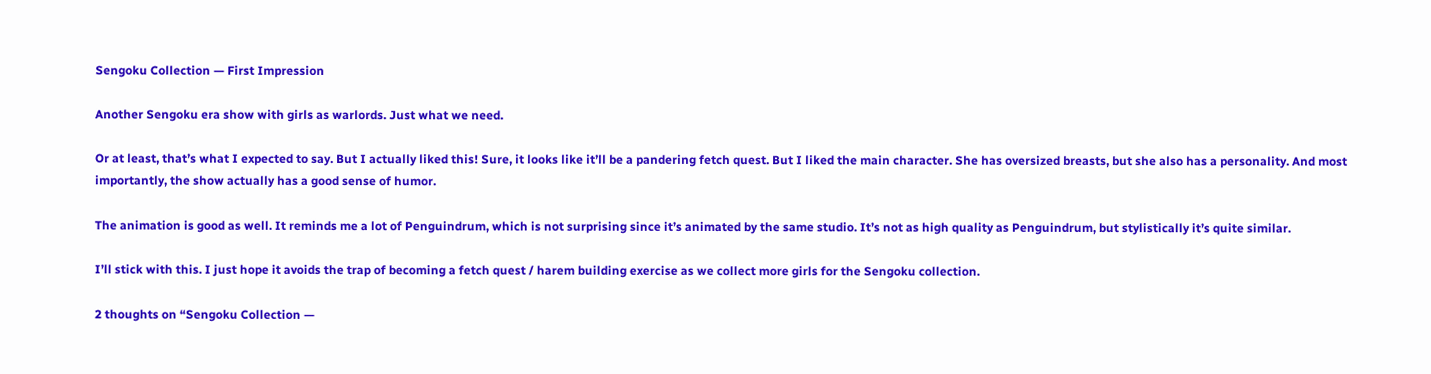Sengoku Collection — First Impression

Another Sengoku era show with girls as warlords. Just what we need.

Or at least, that’s what I expected to say. But I actually liked this! Sure, it looks like it’ll be a pandering fetch quest. But I liked the main character. She has oversized breasts, but she also has a personality. And most importantly, the show actually has a good sense of humor.

The animation is good as well. It reminds me a lot of Penguindrum, which is not surprising since it’s animated by the same studio. It’s not as high quality as Penguindrum, but stylistically it’s quite similar.

I’ll stick with this. I just hope it avoids the trap of becoming a fetch quest / harem building exercise as we collect more girls for the Sengoku collection.

2 thoughts on “Sengoku Collection —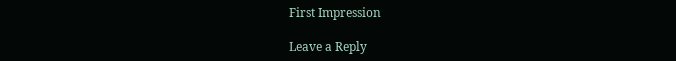First Impression

Leave a Reply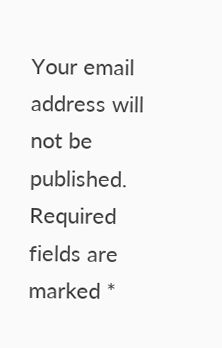Your email address will not be published. Required fields are marked *